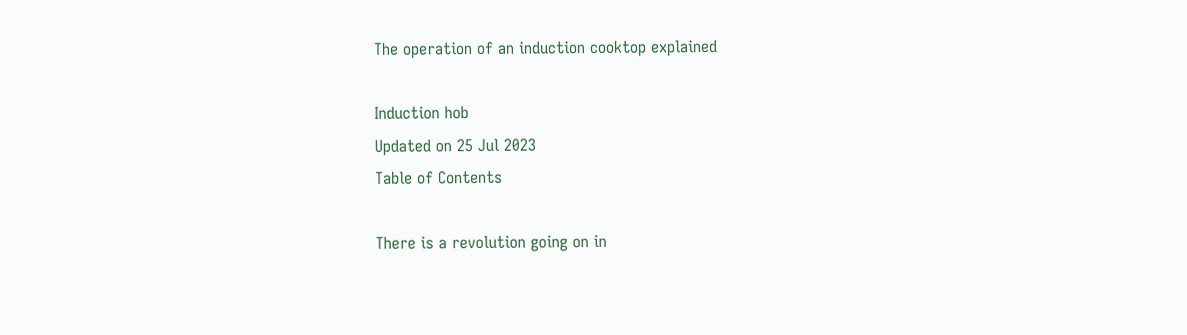The operation of an induction cooktop explained

Induction hob
Updated on 25 Jul 2023
Table of Contents

There is a revolution going on in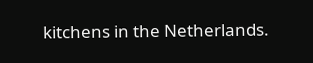kitchens in the Netherlands.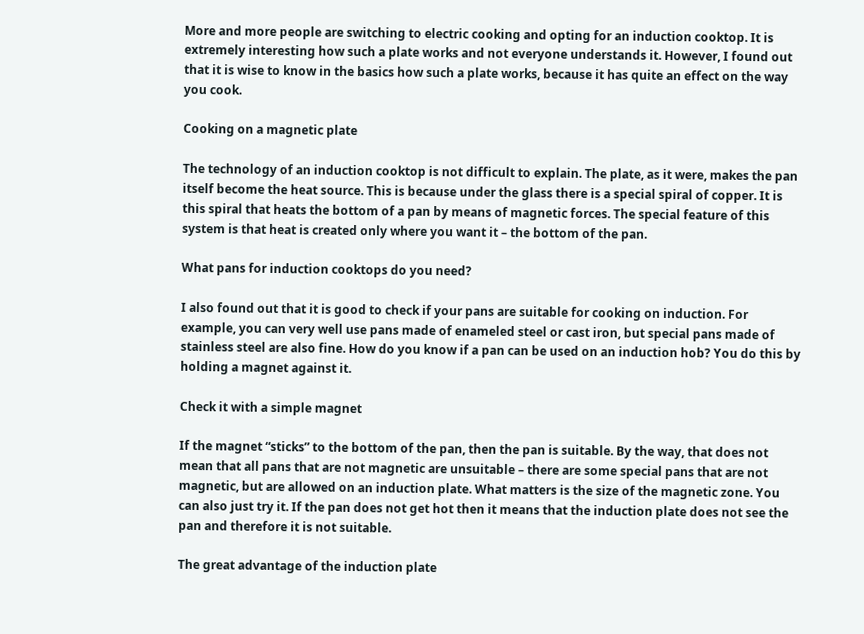More and more people are switching to electric cooking and opting for an induction cooktop. It is extremely interesting how such a plate works and not everyone understands it. However, I found out that it is wise to know in the basics how such a plate works, because it has quite an effect on the way you cook.

Cooking on a magnetic plate

The technology of an induction cooktop is not difficult to explain. The plate, as it were, makes the pan itself become the heat source. This is because under the glass there is a special spiral of copper. It is this spiral that heats the bottom of a pan by means of magnetic forces. The special feature of this system is that heat is created only where you want it – the bottom of the pan.

What pans for induction cooktops do you need?

I also found out that it is good to check if your pans are suitable for cooking on induction. For example, you can very well use pans made of enameled steel or cast iron, but special pans made of stainless steel are also fine. How do you know if a pan can be used on an induction hob? You do this by holding a magnet against it.

Check it with a simple magnet

If the magnet “sticks” to the bottom of the pan, then the pan is suitable. By the way, that does not mean that all pans that are not magnetic are unsuitable – there are some special pans that are not magnetic, but are allowed on an induction plate. What matters is the size of the magnetic zone. You can also just try it. If the pan does not get hot then it means that the induction plate does not see the pan and therefore it is not suitable.

The great advantage of the induction plate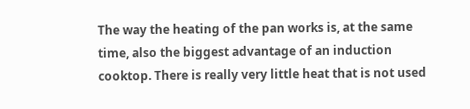The way the heating of the pan works is, at the same time, also the biggest advantage of an induction cooktop. There is really very little heat that is not used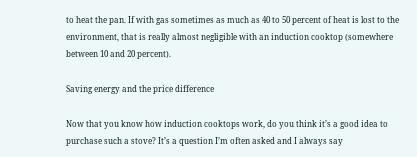to heat the pan. If with gas sometimes as much as 40 to 50 percent of heat is lost to the environment, that is really almost negligible with an induction cooktop (somewhere between 10 and 20 percent).

Saving energy and the price difference

Now that you know how induction cooktops work, do you think it’s a good idea to purchase such a stove? It’s a question I’m often asked and I always say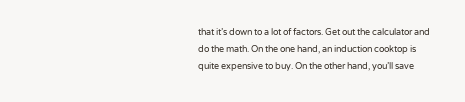that it’s down to a lot of factors. Get out the calculator and do the math. On the one hand, an induction cooktop is quite expensive to buy. On the other hand, you’ll save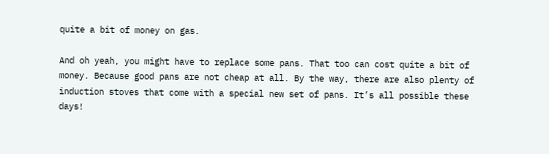quite a bit of money on gas.

And oh yeah, you might have to replace some pans. That too can cost quite a bit of money. Because good pans are not cheap at all. By the way, there are also plenty of induction stoves that come with a special new set of pans. It’s all possible these days!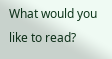What would you like to read?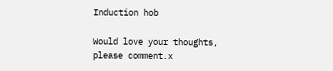Induction hob

Would love your thoughts, please comment.x